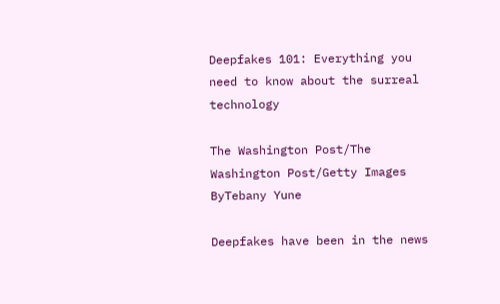Deepfakes 101: Everything you need to know about the surreal technology

The Washington Post/The Washington Post/Getty Images
ByTebany Yune

Deepfakes have been in the news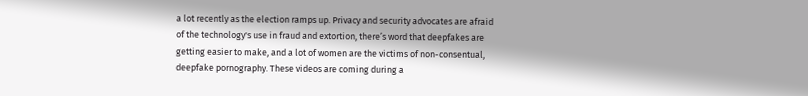a lot recently as the election ramps up. Privacy and security advocates are afraid of the technology's use in fraud and extortion, there’s word that deepfakes are getting easier to make, and a lot of women are the victims of non-consentual, deepfake pornography. These videos are coming during a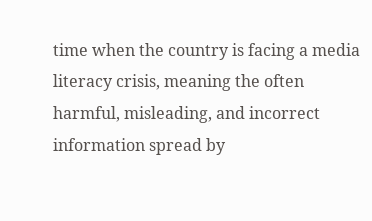time when the country is facing a media literacy crisis, meaning the often harmful, misleading, and incorrect information spread by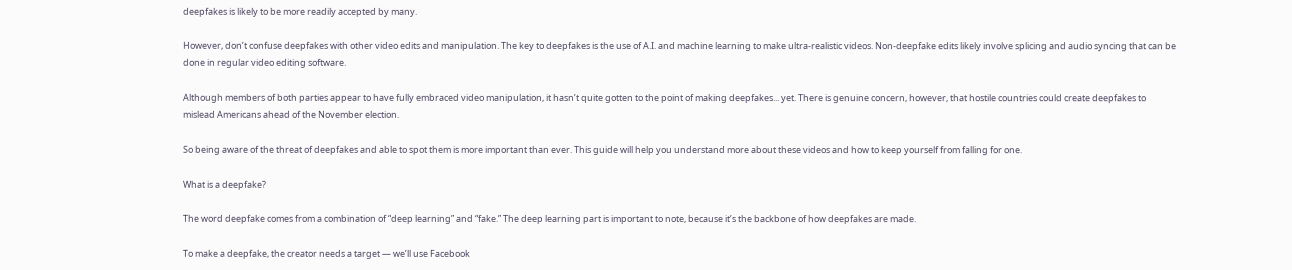deepfakes is likely to be more readily accepted by many.

However, don’t confuse deepfakes with other video edits and manipulation. The key to deepfakes is the use of A.I. and machine learning to make ultra-realistic videos. Non-deepfake edits likely involve splicing and audio syncing that can be done in regular video editing software.

Although members of both parties appear to have fully embraced video manipulation, it hasn’t quite gotten to the point of making deepfakes... yet. There is genuine concern, however, that hostile countries could create deepfakes to mislead Americans ahead of the November election.

So being aware of the threat of deepfakes and able to spot them is more important than ever. This guide will help you understand more about these videos and how to keep yourself from falling for one.

What is a deepfake?

The word deepfake comes from a combination of “deep learning” and “fake.” The deep learning part is important to note, because it’s the backbone of how deepfakes are made.

To make a deepfake, the creator needs a target — we’ll use Facebook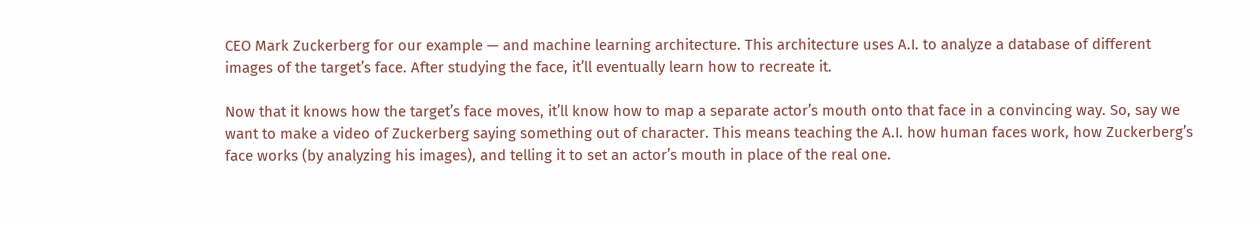CEO Mark Zuckerberg for our example — and machine learning architecture. This architecture uses A.I. to analyze a database of different images of the target’s face. After studying the face, it’ll eventually learn how to recreate it.

Now that it knows how the target’s face moves, it’ll know how to map a separate actor’s mouth onto that face in a convincing way. So, say we want to make a video of Zuckerberg saying something out of character. This means teaching the A.I. how human faces work, how Zuckerberg’s face works (by analyzing his images), and telling it to set an actor’s mouth in place of the real one.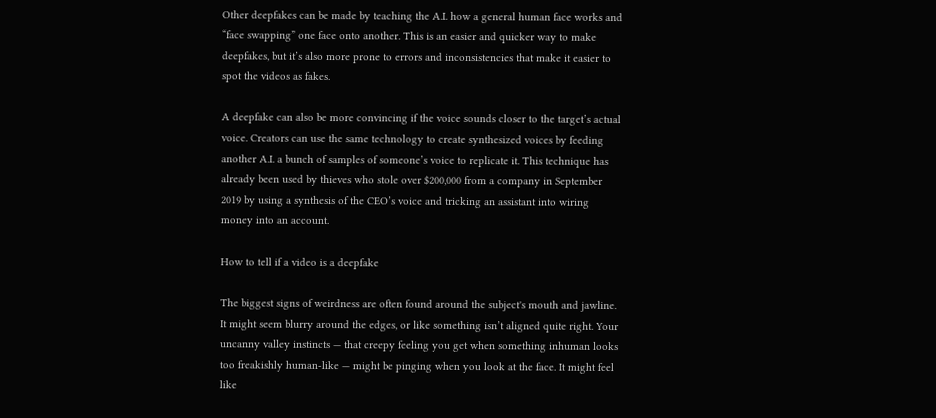Other deepfakes can be made by teaching the A.I. how a general human face works and “face swapping” one face onto another. This is an easier and quicker way to make deepfakes, but it’s also more prone to errors and inconsistencies that make it easier to spot the videos as fakes.

A deepfake can also be more convincing if the voice sounds closer to the target’s actual voice. Creators can use the same technology to create synthesized voices by feeding another A.I. a bunch of samples of someone’s voice to replicate it. This technique has already been used by thieves who stole over $200,000 from a company in September 2019 by using a synthesis of the CEO’s voice and tricking an assistant into wiring money into an account.

How to tell if a video is a deepfake

The biggest signs of weirdness are often found around the subject's mouth and jawline. It might seem blurry around the edges, or like something isn’t aligned quite right. Your uncanny valley instincts — that creepy feeling you get when something inhuman looks too freakishly human-like — might be pinging when you look at the face. It might feel like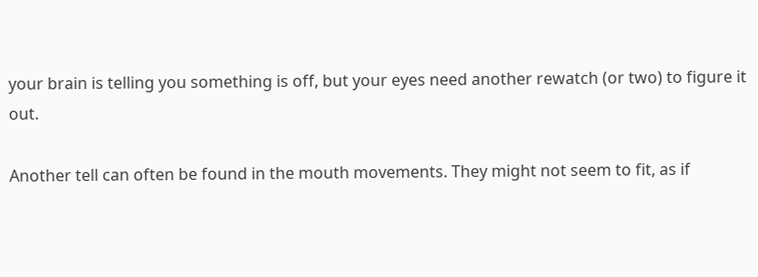your brain is telling you something is off, but your eyes need another rewatch (or two) to figure it out.

Another tell can often be found in the mouth movements. They might not seem to fit, as if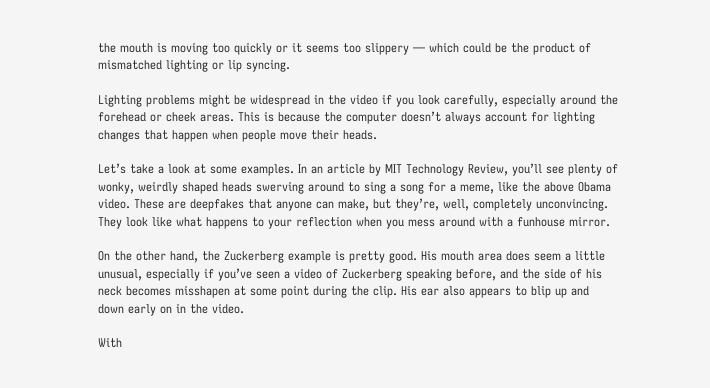the mouth is moving too quickly or it seems too slippery — which could be the product of mismatched lighting or lip syncing.

Lighting problems might be widespread in the video if you look carefully, especially around the forehead or cheek areas. This is because the computer doesn’t always account for lighting changes that happen when people move their heads.

Let’s take a look at some examples. In an article by MIT Technology Review, you’ll see plenty of wonky, weirdly shaped heads swerving around to sing a song for a meme, like the above Obama video. These are deepfakes that anyone can make, but they’re, well, completely unconvincing. They look like what happens to your reflection when you mess around with a funhouse mirror.

On the other hand, the Zuckerberg example is pretty good. His mouth area does seem a little unusual, especially if you’ve seen a video of Zuckerberg speaking before, and the side of his neck becomes misshapen at some point during the clip. His ear also appears to blip up and down early on in the video.

With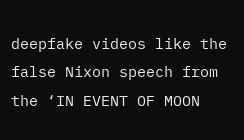deepfake videos like the false Nixon speech from the ‘IN EVENT OF MOON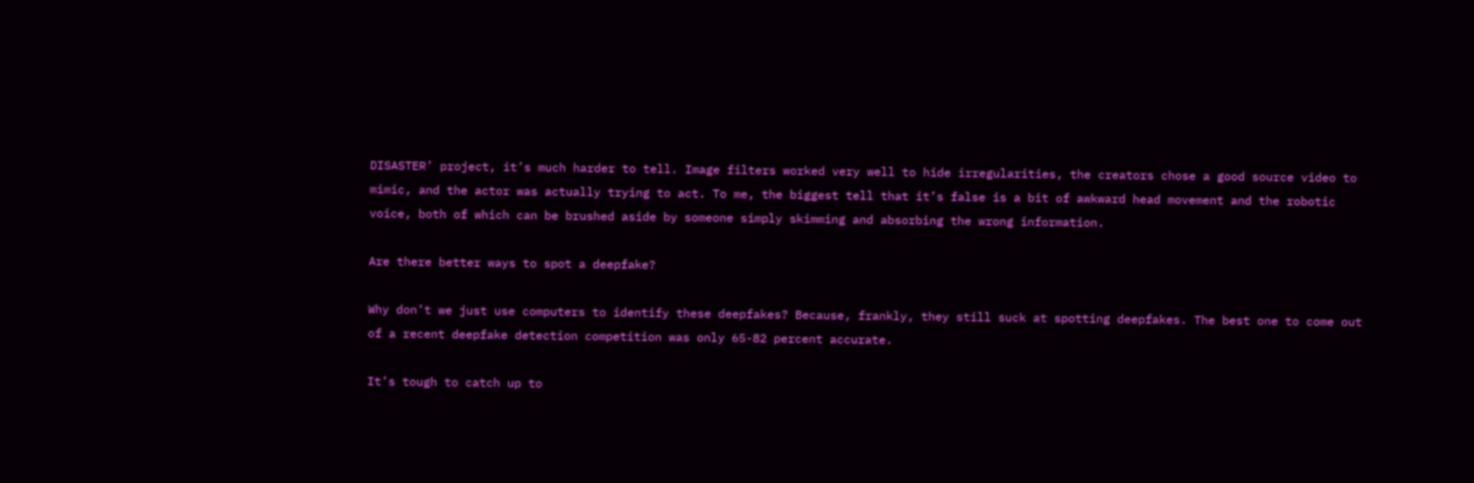DISASTER’ project, it’s much harder to tell. Image filters worked very well to hide irregularities, the creators chose a good source video to mimic, and the actor was actually trying to act. To me, the biggest tell that it’s false is a bit of awkward head movement and the robotic voice, both of which can be brushed aside by someone simply skimming and absorbing the wrong information.

Are there better ways to spot a deepfake?

Why don’t we just use computers to identify these deepfakes? Because, frankly, they still suck at spotting deepfakes. The best one to come out of a recent deepfake detection competition was only 65-82 percent accurate.

It’s tough to catch up to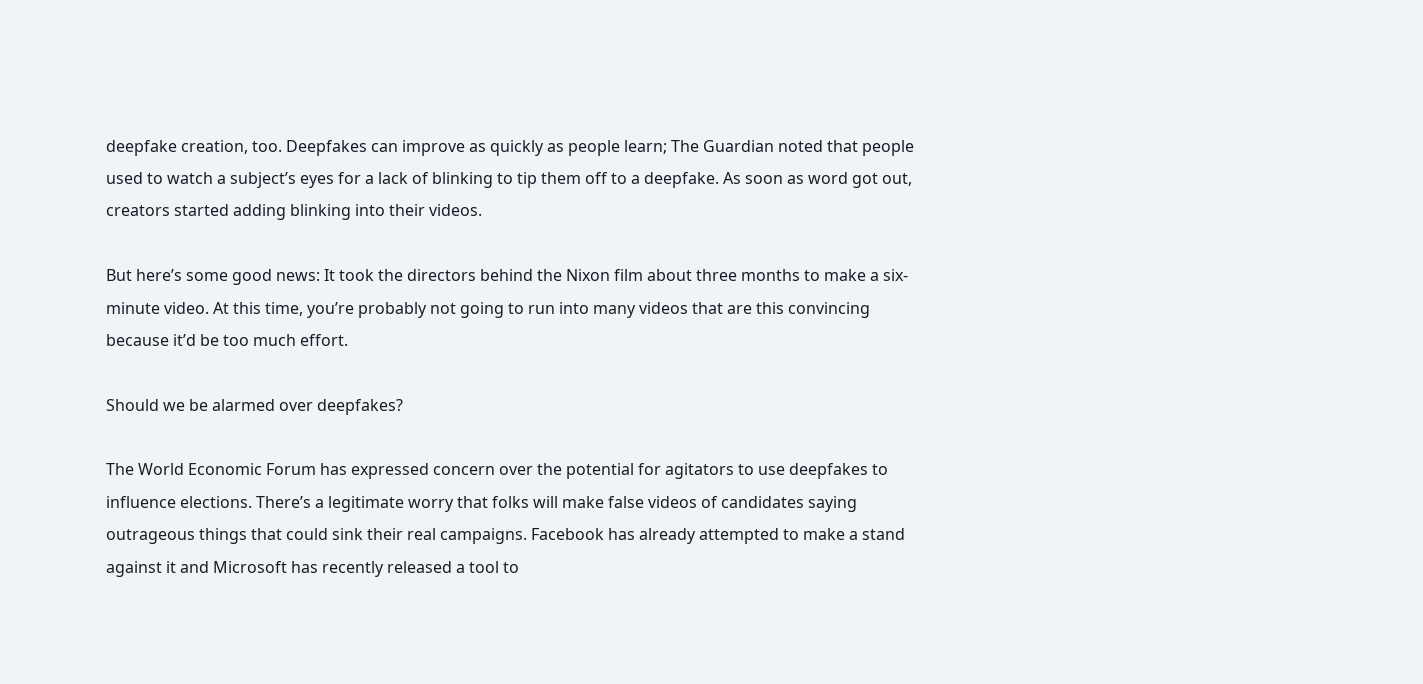deepfake creation, too. Deepfakes can improve as quickly as people learn; The Guardian noted that people used to watch a subject’s eyes for a lack of blinking to tip them off to a deepfake. As soon as word got out, creators started adding blinking into their videos.

But here’s some good news: It took the directors behind the Nixon film about three months to make a six-minute video. At this time, you’re probably not going to run into many videos that are this convincing because it’d be too much effort.

Should we be alarmed over deepfakes?

The World Economic Forum has expressed concern over the potential for agitators to use deepfakes to influence elections. There’s a legitimate worry that folks will make false videos of candidates saying outrageous things that could sink their real campaigns. Facebook has already attempted to make a stand against it and Microsoft has recently released a tool to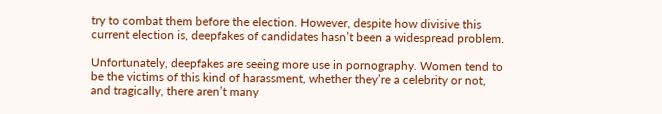try to combat them before the election. However, despite how divisive this current election is, deepfakes of candidates hasn’t been a widespread problem.

Unfortunately, deepfakes are seeing more use in pornography. Women tend to be the victims of this kind of harassment, whether they’re a celebrity or not, and tragically, there aren’t many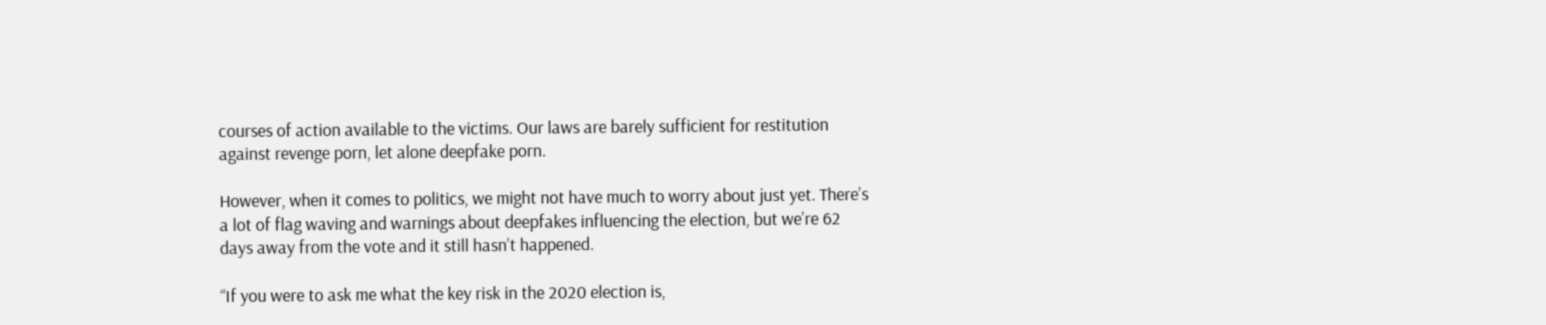courses of action available to the victims. Our laws are barely sufficient for restitution against revenge porn, let alone deepfake porn.

However, when it comes to politics, we might not have much to worry about just yet. There’s a lot of flag waving and warnings about deepfakes influencing the election, but we’re 62 days away from the vote and it still hasn’t happened.

“If you were to ask me what the key risk in the 2020 election is,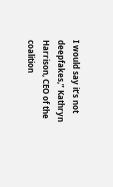I would say it’s not deepfakes,” Kathryn Harrison, CEO of the coalition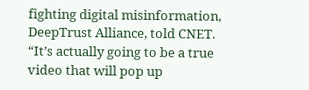fighting digital misinformation, DeepTrust Alliance, told CNET. “It’s actually going to be a true video that will pop up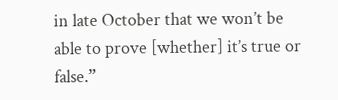in late October that we won’t be able to prove [whether] it’s true or false.”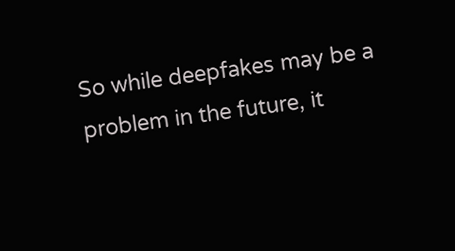So while deepfakes may be a problem in the future, it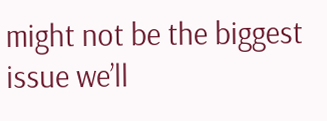might not be the biggest issue we’ll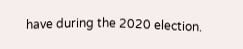have during the 2020 election.